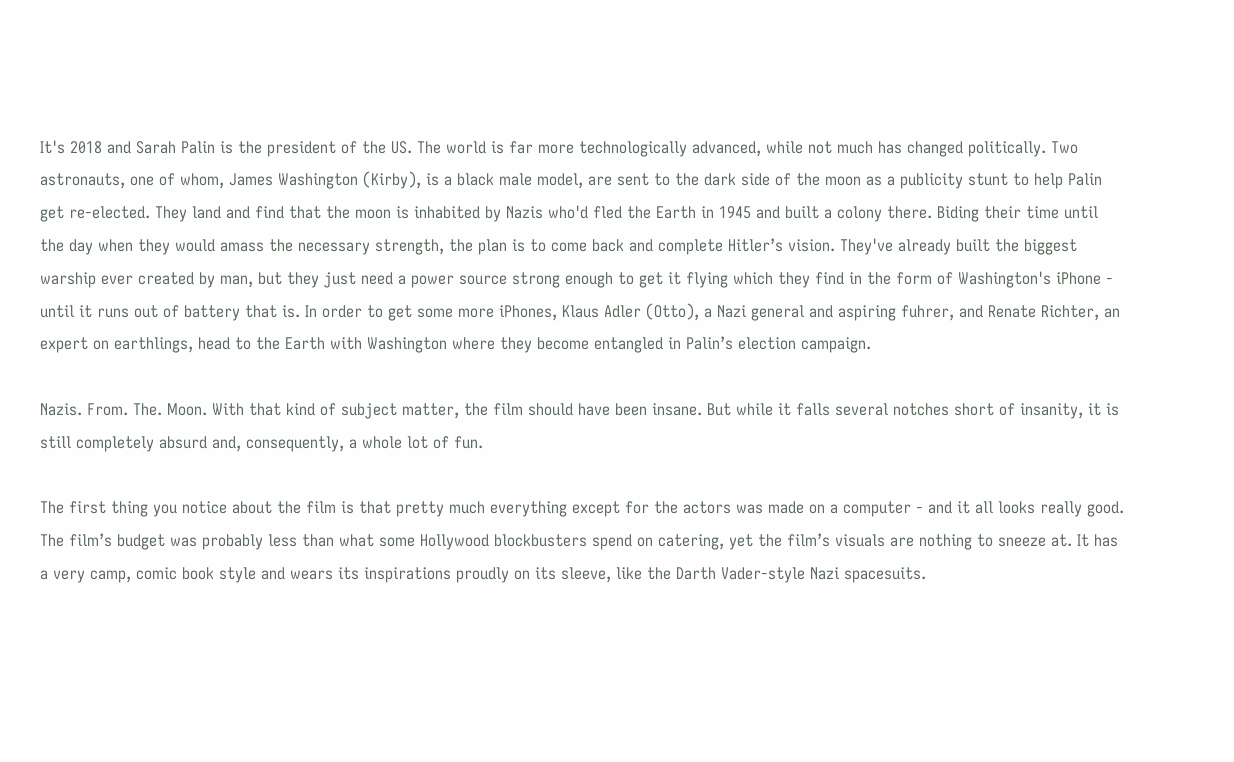It's 2018 and Sarah Palin is the president of the US. The world is far more technologically advanced, while not much has changed politically. Two astronauts, one of whom, James Washington (Kirby), is a black male model, are sent to the dark side of the moon as a publicity stunt to help Palin get re-elected. They land and find that the moon is inhabited by Nazis who'd fled the Earth in 1945 and built a colony there. Biding their time until the day when they would amass the necessary strength, the plan is to come back and complete Hitler’s vision. They've already built the biggest warship ever created by man, but they just need a power source strong enough to get it flying which they find in the form of Washington's iPhone - until it runs out of battery that is. In order to get some more iPhones, Klaus Adler (Otto), a Nazi general and aspiring fuhrer, and Renate Richter, an expert on earthlings, head to the Earth with Washington where they become entangled in Palin’s election campaign.

Nazis. From. The. Moon. With that kind of subject matter, the film should have been insane. But while it falls several notches short of insanity, it is still completely absurd and, consequently, a whole lot of fun.

The first thing you notice about the film is that pretty much everything except for the actors was made on a computer - and it all looks really good. The film’s budget was probably less than what some Hollywood blockbusters spend on catering, yet the film’s visuals are nothing to sneeze at. It has a very camp, comic book style and wears its inspirations proudly on its sleeve, like the Darth Vader-style Nazi spacesuits.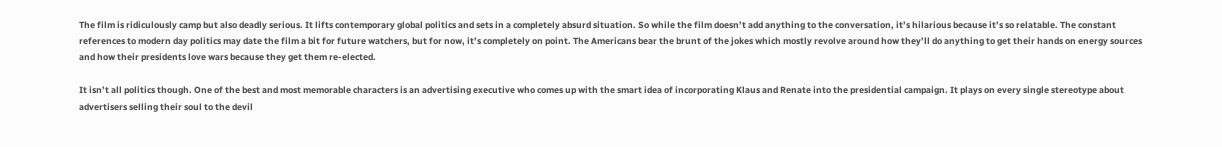The film is ridiculously camp but also deadly serious. It lifts contemporary global politics and sets in a completely absurd situation. So while the film doesn’t add anything to the conversation, it’s hilarious because it’s so relatable. The constant references to modern day politics may date the film a bit for future watchers, but for now, it’s completely on point. The Americans bear the brunt of the jokes which mostly revolve around how they’ll do anything to get their hands on energy sources and how their presidents love wars because they get them re-elected.

It isn’t all politics though. One of the best and most memorable characters is an advertising executive who comes up with the smart idea of incorporating Klaus and Renate into the presidential campaign. It plays on every single stereotype about advertisers selling their soul to the devil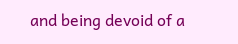and being devoid of a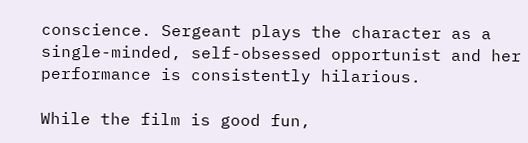conscience. Sergeant plays the character as a single-minded, self-obsessed opportunist and her performance is consistently hilarious.

While the film is good fun,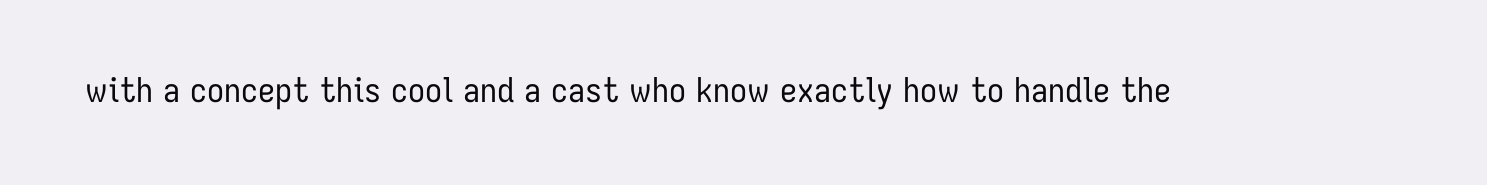with a concept this cool and a cast who know exactly how to handle the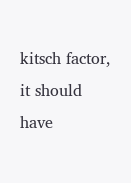kitsch factor, it should have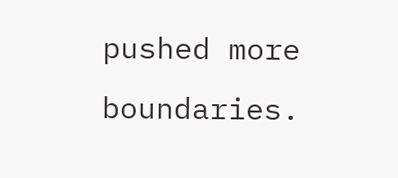pushed more boundaries.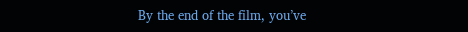By the end of the film, you’ve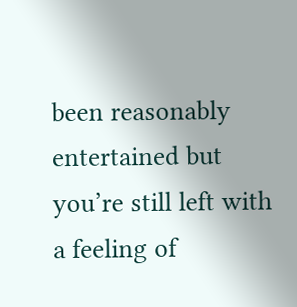been reasonably entertained but you’re still left with a feeling of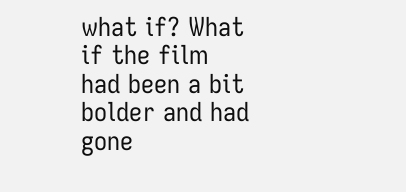what if? What if the film had been a bit bolder and had gone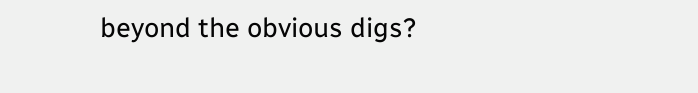beyond the obvious digs?